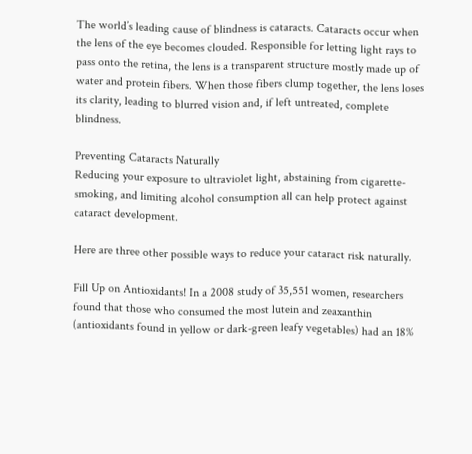The world’s leading cause of blindness is cataracts. Cataracts occur when the lens of the eye becomes clouded. Responsible for letting light rays to pass onto the retina, the lens is a transparent structure mostly made up of water and protein fibers. When those fibers clump together, the lens loses its clarity, leading to blurred vision and, if left untreated, complete blindness.

Preventing Cataracts Naturally
Reducing your exposure to ultraviolet light, abstaining from cigarette-smoking, and limiting alcohol consumption all can help protect against cataract development.

Here are three other possible ways to reduce your cataract risk naturally.

Fill Up on Antioxidants! In a 2008 study of 35,551 women, researchers found that those who consumed the most lutein and zeaxanthin (antioxidants found in yellow or dark-green leafy vegetables) had an 18%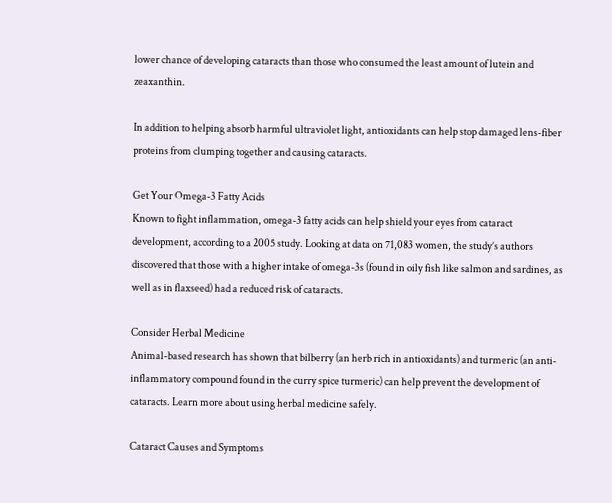lower chance of developing cataracts than those who consumed the least amount of lutein and zeaxanthin.

In addition to helping absorb harmful ultraviolet light, antioxidants can help stop damaged lens-fiber proteins from clumping together and causing cataracts.

Get Your Omega-3 Fatty Acids
Known to fight inflammation, omega-3 fatty acids can help shield your eyes from cataract development, according to a 2005 study. Looking at data on 71,083 women, the study’s authors discovered that those with a higher intake of omega-3s (found in oily fish like salmon and sardines, as well as in flaxseed) had a reduced risk of cataracts.

Consider Herbal Medicine
Animal-based research has shown that bilberry (an herb rich in antioxidants) and turmeric (an anti-inflammatory compound found in the curry spice turmeric) can help prevent the development of cataracts. Learn more about using herbal medicine safely.

Cataract Causes and Symptoms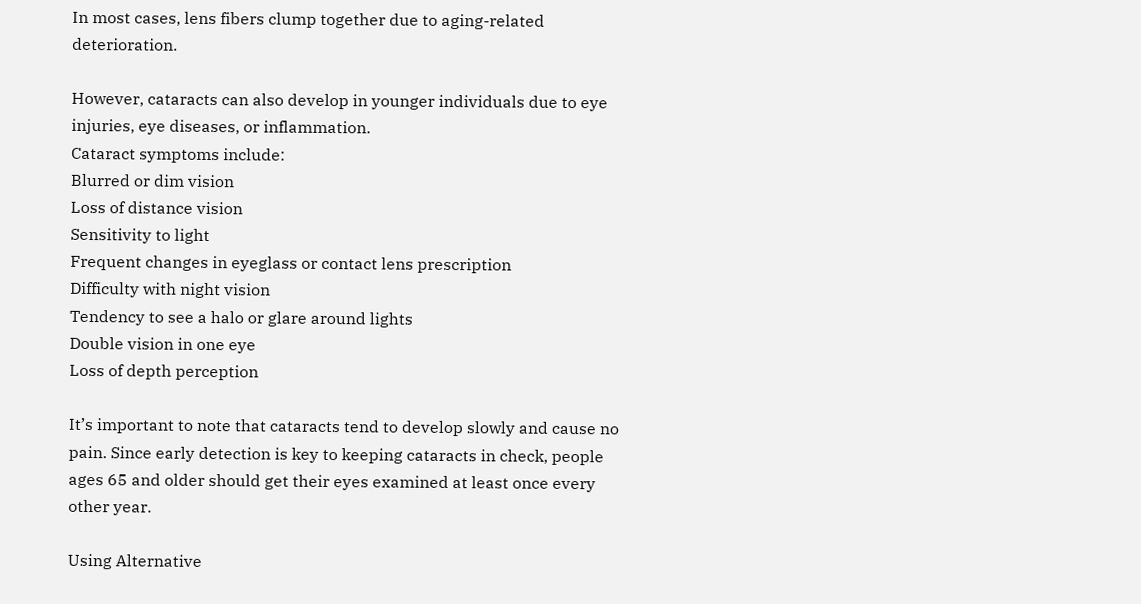In most cases, lens fibers clump together due to aging-related deterioration.

However, cataracts can also develop in younger individuals due to eye injuries, eye diseases, or inflammation.
Cataract symptoms include:
Blurred or dim vision
Loss of distance vision
Sensitivity to light
Frequent changes in eyeglass or contact lens prescription
Difficulty with night vision
Tendency to see a halo or glare around lights
Double vision in one eye
Loss of depth perception

It’s important to note that cataracts tend to develop slowly and cause no pain. Since early detection is key to keeping cataracts in check, people ages 65 and older should get their eyes examined at least once every other year.

Using Alternative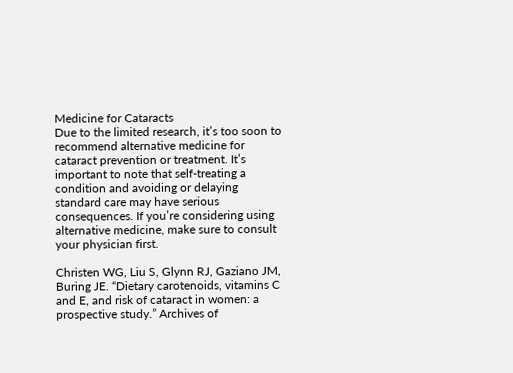Medicine for Cataracts
Due to the limited research, it’s too soon to recommend alternative medicine for cataract prevention or treatment. It’s important to note that self-treating a condition and avoiding or delaying standard care may have serious consequences. If you’re considering using alternative medicine, make sure to consult your physician first.

Christen WG, Liu S, Glynn RJ, Gaziano JM, Buring JE. “Dietary carotenoids, vitamins C and E, and risk of cataract in women: a prospective study.” Archives of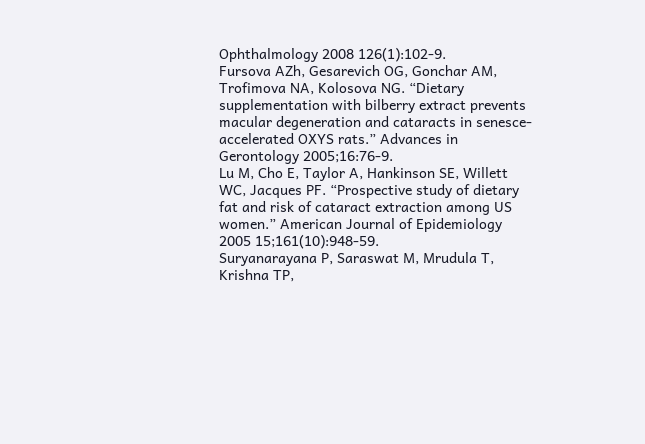Ophthalmology 2008 126(1):102-9.
Fursova AZh, Gesarevich OG, Gonchar AM, Trofimova NA, Kolosova NG. “Dietary supplementation with bilberry extract prevents macular degeneration and cataracts in senesce-accelerated OXYS rats.” Advances in Gerontology 2005;16:76-9.
Lu M, Cho E, Taylor A, Hankinson SE, Willett WC, Jacques PF. “Prospective study of dietary fat and risk of cataract extraction among US women.” American Journal of Epidemiology 2005 15;161(10):948-59.
Suryanarayana P, Saraswat M, Mrudula T, Krishna TP,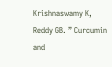Krishnaswamy K, Reddy GB. ” Curcumin and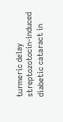turmeric delay streptozotocin-induced diabetic cataract in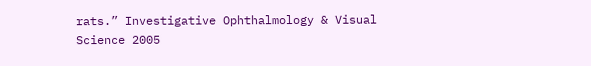rats.” Investigative Ophthalmology & Visual Science 2005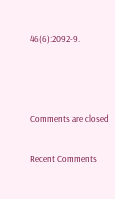46(6):2092-9.



Comments are closed

Recent Comments